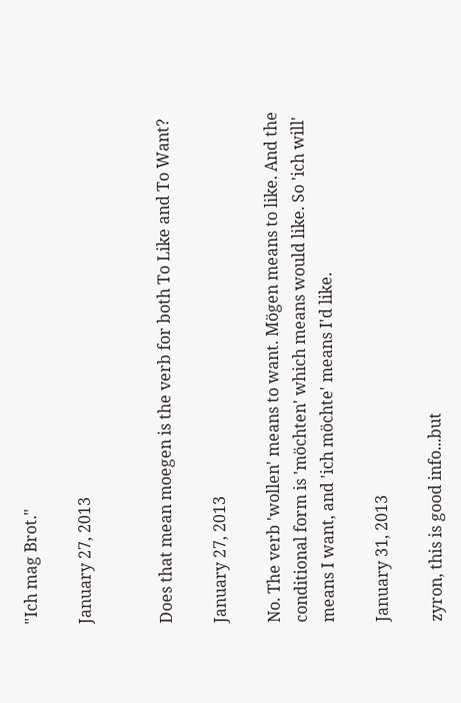"Ich mag Brot."

January 27, 2013


Does that mean moegen is the verb for both To Like and To Want?

January 27, 2013

No. The verb 'wollen' means to want. Mögen means to like. And the conditional form is 'möchten' which means would like. So 'ich will' means I want, and 'ich möchte' means I'd like.

January 31, 2013

zyron, this is good info...but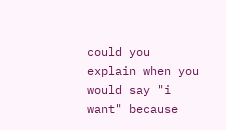could you explain when you would say "i want" because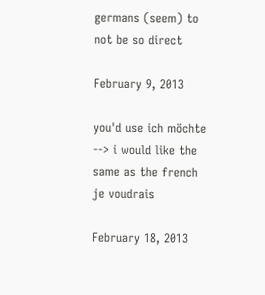germans (seem) to not be so direct

February 9, 2013

you'd use ich möchte --> i would like the same as the french je voudrais

February 18, 2013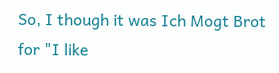So, I though it was Ich Mogt Brot for "I like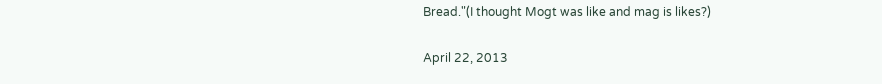Bread."(I thought Mogt was like and mag is likes?)

April 22, 2013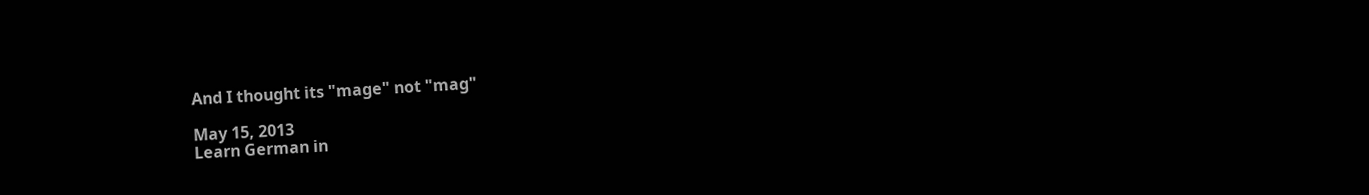And I thought its "mage" not "mag"

May 15, 2013
Learn German in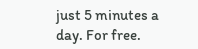just 5 minutes a day. For free.